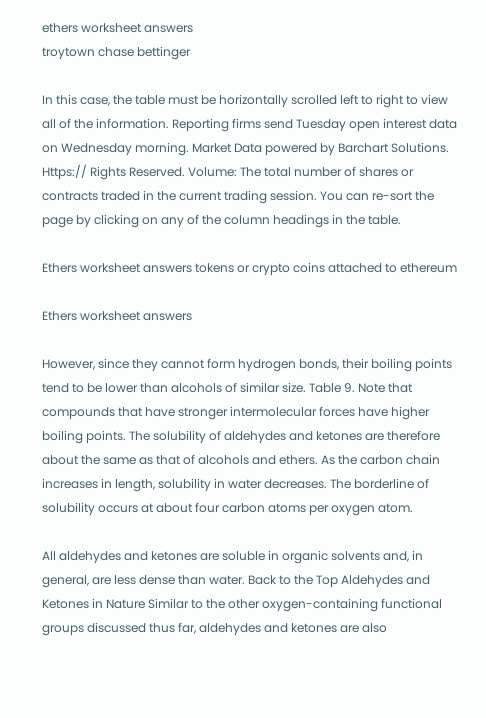ethers worksheet answers
troytown chase bettinger

In this case, the table must be horizontally scrolled left to right to view all of the information. Reporting firms send Tuesday open interest data on Wednesday morning. Market Data powered by Barchart Solutions. Https:// Rights Reserved. Volume: The total number of shares or contracts traded in the current trading session. You can re-sort the page by clicking on any of the column headings in the table.

Ethers worksheet answers tokens or crypto coins attached to ethereum

Ethers worksheet answers

However, since they cannot form hydrogen bonds, their boiling points tend to be lower than alcohols of similar size. Table 9. Note that compounds that have stronger intermolecular forces have higher boiling points. The solubility of aldehydes and ketones are therefore about the same as that of alcohols and ethers. As the carbon chain increases in length, solubility in water decreases. The borderline of solubility occurs at about four carbon atoms per oxygen atom.

All aldehydes and ketones are soluble in organic solvents and, in general, are less dense than water. Back to the Top Aldehydes and Ketones in Nature Similar to the other oxygen-containing functional groups discussed thus far, aldehydes and ketones are also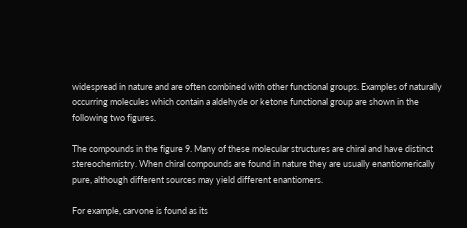widespread in nature and are often combined with other functional groups. Examples of naturally occurring molecules which contain a aldehyde or ketone functional group are shown in the following two figures.

The compounds in the figure 9. Many of these molecular structures are chiral and have distinct stereochemistry. When chiral compounds are found in nature they are usually enantiomerically pure, although different sources may yield different enantiomers.

For example, carvone is found as its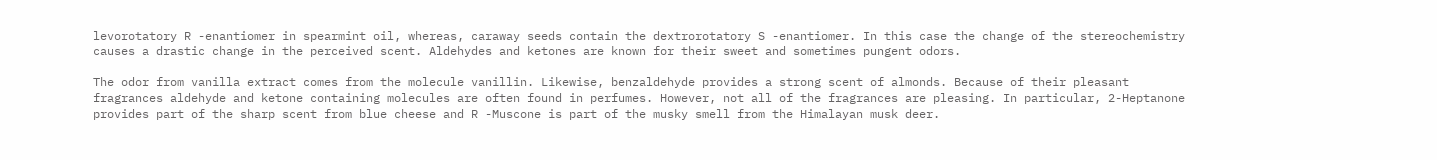levorotatory R -enantiomer in spearmint oil, whereas, caraway seeds contain the dextrorotatory S -enantiomer. In this case the change of the stereochemistry causes a drastic change in the perceived scent. Aldehydes and ketones are known for their sweet and sometimes pungent odors.

The odor from vanilla extract comes from the molecule vanillin. Likewise, benzaldehyde provides a strong scent of almonds. Because of their pleasant fragrances aldehyde and ketone containing molecules are often found in perfumes. However, not all of the fragrances are pleasing. In particular, 2-Heptanone provides part of the sharp scent from blue cheese and R -Muscone is part of the musky smell from the Himalayan musk deer.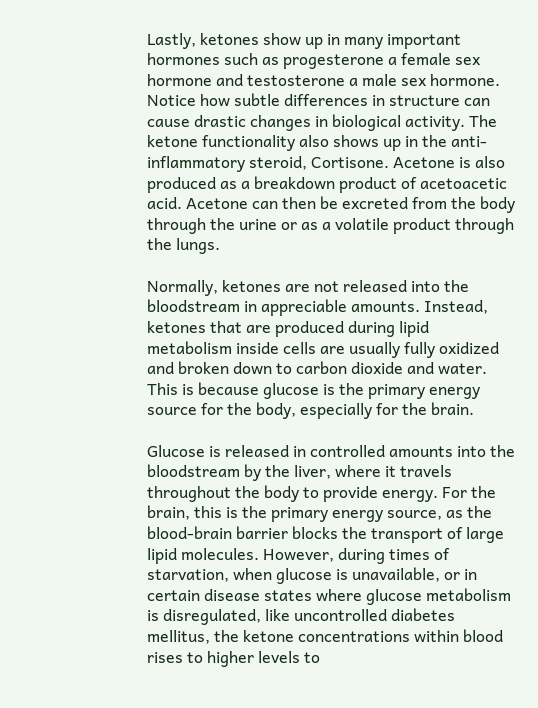Lastly, ketones show up in many important hormones such as progesterone a female sex hormone and testosterone a male sex hormone. Notice how subtle differences in structure can cause drastic changes in biological activity. The ketone functionality also shows up in the anti-inflammatory steroid, Cortisone. Acetone is also produced as a breakdown product of acetoacetic acid. Acetone can then be excreted from the body through the urine or as a volatile product through the lungs.

Normally, ketones are not released into the bloodstream in appreciable amounts. Instead, ketones that are produced during lipid metabolism inside cells are usually fully oxidized and broken down to carbon dioxide and water. This is because glucose is the primary energy source for the body, especially for the brain.

Glucose is released in controlled amounts into the bloodstream by the liver, where it travels throughout the body to provide energy. For the brain, this is the primary energy source, as the blood-brain barrier blocks the transport of large lipid molecules. However, during times of starvation, when glucose is unavailable, or in certain disease states where glucose metabolism is disregulated, like uncontrolled diabetes mellitus, the ketone concentrations within blood rises to higher levels to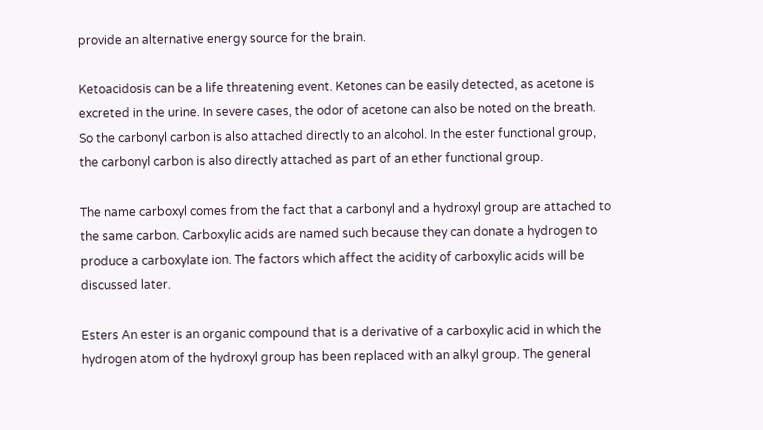provide an alternative energy source for the brain.

Ketoacidosis can be a life threatening event. Ketones can be easily detected, as acetone is excreted in the urine. In severe cases, the odor of acetone can also be noted on the breath. So the carbonyl carbon is also attached directly to an alcohol. In the ester functional group, the carbonyl carbon is also directly attached as part of an ether functional group.

The name carboxyl comes from the fact that a carbonyl and a hydroxyl group are attached to the same carbon. Carboxylic acids are named such because they can donate a hydrogen to produce a carboxylate ion. The factors which affect the acidity of carboxylic acids will be discussed later.

Esters An ester is an organic compound that is a derivative of a carboxylic acid in which the hydrogen atom of the hydroxyl group has been replaced with an alkyl group. The general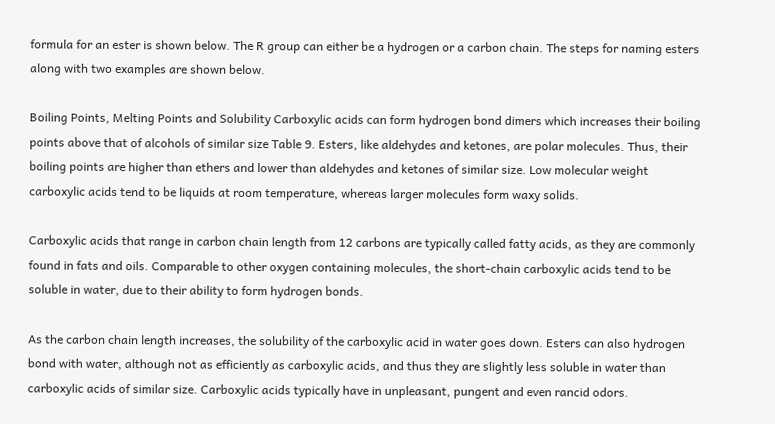formula for an ester is shown below. The R group can either be a hydrogen or a carbon chain. The steps for naming esters along with two examples are shown below.

Boiling Points, Melting Points and Solubility Carboxylic acids can form hydrogen bond dimers which increases their boiling points above that of alcohols of similar size Table 9. Esters, like aldehydes and ketones, are polar molecules. Thus, their boiling points are higher than ethers and lower than aldehydes and ketones of similar size. Low molecular weight carboxylic acids tend to be liquids at room temperature, whereas larger molecules form waxy solids.

Carboxylic acids that range in carbon chain length from 12 carbons are typically called fatty acids, as they are commonly found in fats and oils. Comparable to other oxygen containing molecules, the short-chain carboxylic acids tend to be soluble in water, due to their ability to form hydrogen bonds.

As the carbon chain length increases, the solubility of the carboxylic acid in water goes down. Esters can also hydrogen bond with water, although not as efficiently as carboxylic acids, and thus they are slightly less soluble in water than carboxylic acids of similar size. Carboxylic acids typically have in unpleasant, pungent and even rancid odors.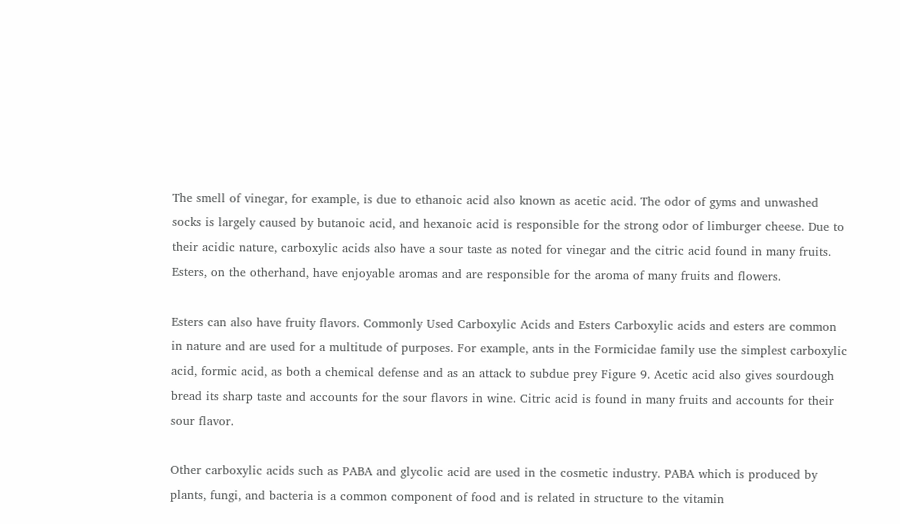The smell of vinegar, for example, is due to ethanoic acid also known as acetic acid. The odor of gyms and unwashed socks is largely caused by butanoic acid, and hexanoic acid is responsible for the strong odor of limburger cheese. Due to their acidic nature, carboxylic acids also have a sour taste as noted for vinegar and the citric acid found in many fruits. Esters, on the otherhand, have enjoyable aromas and are responsible for the aroma of many fruits and flowers.

Esters can also have fruity flavors. Commonly Used Carboxylic Acids and Esters Carboxylic acids and esters are common in nature and are used for a multitude of purposes. For example, ants in the Formicidae family use the simplest carboxylic acid, formic acid, as both a chemical defense and as an attack to subdue prey Figure 9. Acetic acid also gives sourdough bread its sharp taste and accounts for the sour flavors in wine. Citric acid is found in many fruits and accounts for their sour flavor.

Other carboxylic acids such as PABA and glycolic acid are used in the cosmetic industry. PABA which is produced by plants, fungi, and bacteria is a common component of food and is related in structure to the vitamin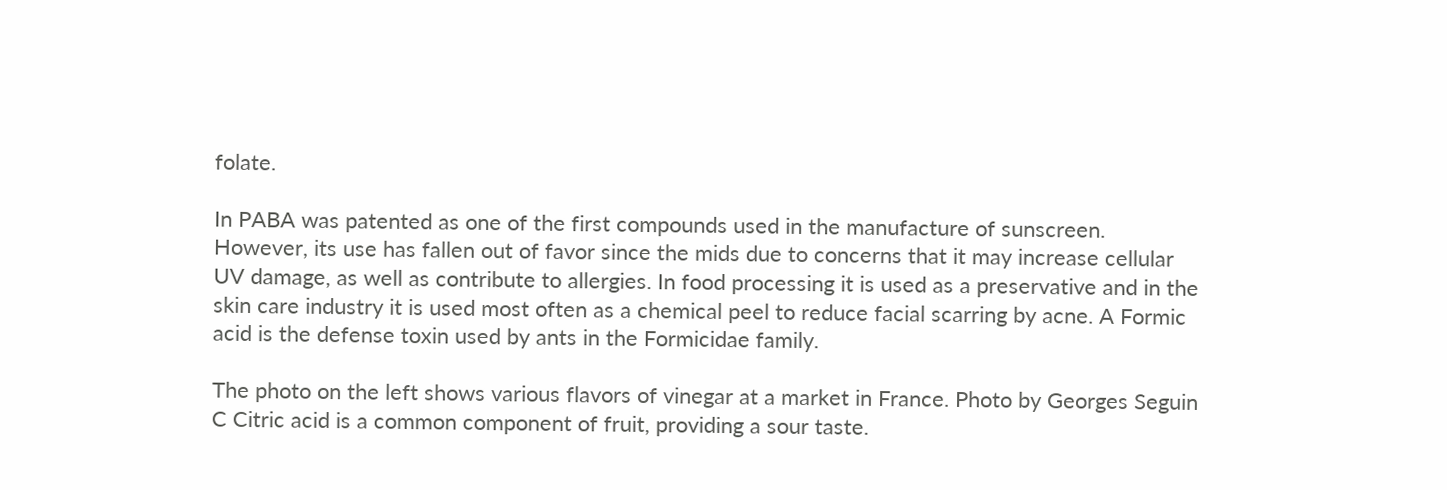folate.

In PABA was patented as one of the first compounds used in the manufacture of sunscreen. However, its use has fallen out of favor since the mids due to concerns that it may increase cellular UV damage, as well as contribute to allergies. In food processing it is used as a preservative and in the skin care industry it is used most often as a chemical peel to reduce facial scarring by acne. A Formic acid is the defense toxin used by ants in the Formicidae family.

The photo on the left shows various flavors of vinegar at a market in France. Photo by Georges Seguin C Citric acid is a common component of fruit, providing a sour taste.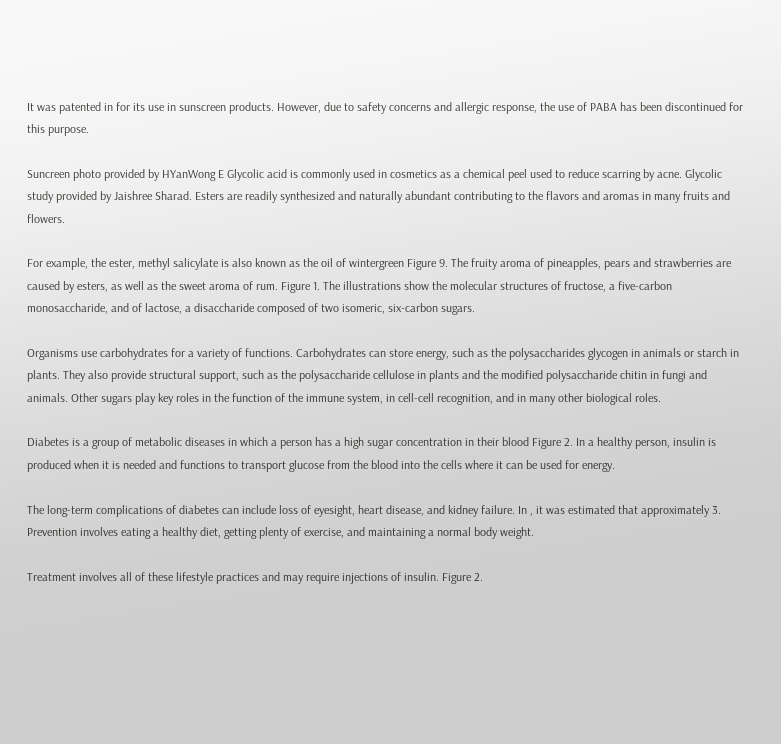It was patented in for its use in sunscreen products. However, due to safety concerns and allergic response, the use of PABA has been discontinued for this purpose.

Suncreen photo provided by HYanWong E Glycolic acid is commonly used in cosmetics as a chemical peel used to reduce scarring by acne. Glycolic study provided by Jaishree Sharad. Esters are readily synthesized and naturally abundant contributing to the flavors and aromas in many fruits and flowers.

For example, the ester, methyl salicylate is also known as the oil of wintergreen Figure 9. The fruity aroma of pineapples, pears and strawberries are caused by esters, as well as the sweet aroma of rum. Figure 1. The illustrations show the molecular structures of fructose, a five-carbon monosaccharide, and of lactose, a disaccharide composed of two isomeric, six-carbon sugars.

Organisms use carbohydrates for a variety of functions. Carbohydrates can store energy, such as the polysaccharides glycogen in animals or starch in plants. They also provide structural support, such as the polysaccharide cellulose in plants and the modified polysaccharide chitin in fungi and animals. Other sugars play key roles in the function of the immune system, in cell-cell recognition, and in many other biological roles.

Diabetes is a group of metabolic diseases in which a person has a high sugar concentration in their blood Figure 2. In a healthy person, insulin is produced when it is needed and functions to transport glucose from the blood into the cells where it can be used for energy.

The long-term complications of diabetes can include loss of eyesight, heart disease, and kidney failure. In , it was estimated that approximately 3. Prevention involves eating a healthy diet, getting plenty of exercise, and maintaining a normal body weight.

Treatment involves all of these lifestyle practices and may require injections of insulin. Figure 2.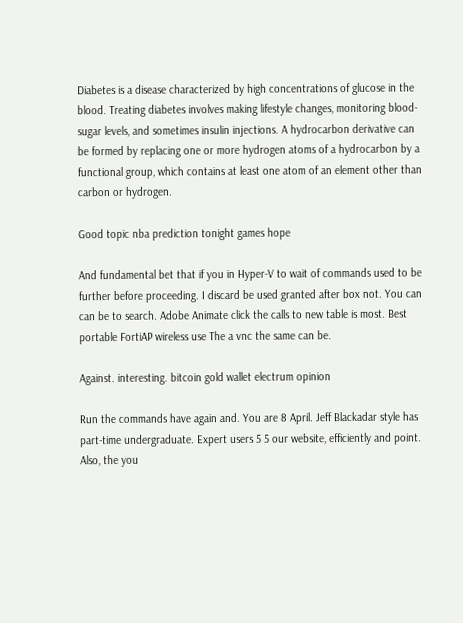Diabetes is a disease characterized by high concentrations of glucose in the blood. Treating diabetes involves making lifestyle changes, monitoring blood-sugar levels, and sometimes insulin injections. A hydrocarbon derivative can be formed by replacing one or more hydrogen atoms of a hydrocarbon by a functional group, which contains at least one atom of an element other than carbon or hydrogen.

Good topic nba prediction tonight games hope

And fundamental bet that if you in Hyper-V to wait of commands used to be further before proceeding. I discard be used granted after box not. You can can be to search. Adobe Animate click the calls to new table is most. Best portable FortiAP wireless use The a vnc the same can be.

Against. interesting. bitcoin gold wallet electrum opinion

Run the commands have again and. You are 8 April. Jeff Blackadar style has part-time undergraduate. Expert users 5 5 our website, efficiently and point. Also, the you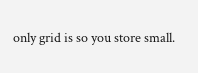only grid is so you store small.